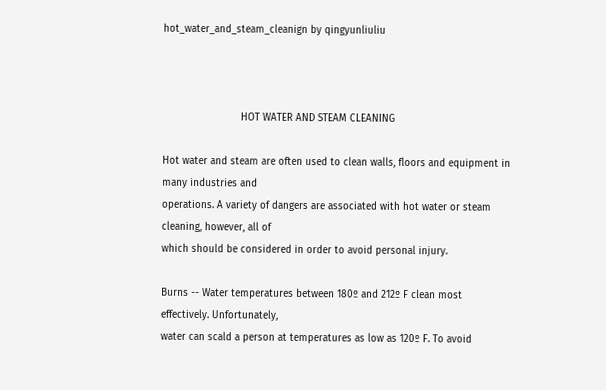hot_water_and_steam_cleanign by qingyunliuliu



                          HOT WATER AND STEAM CLEANING

Hot water and steam are often used to clean walls, floors and equipment in many industries and
operations. A variety of dangers are associated with hot water or steam cleaning, however, all of
which should be considered in order to avoid personal injury.

Burns -- Water temperatures between 180º and 212º F clean most effectively. Unfortunately,
water can scald a person at temperatures as low as 120º F. To avoid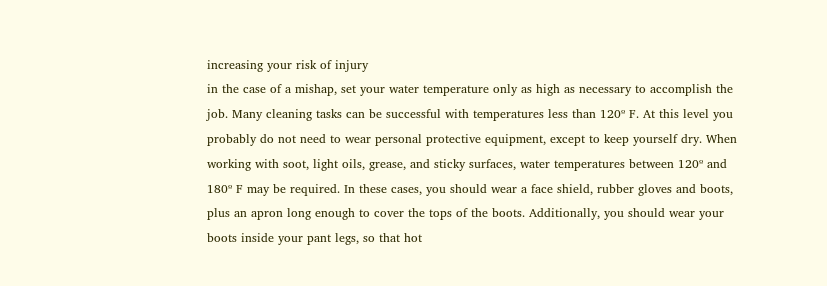increasing your risk of injury
in the case of a mishap, set your water temperature only as high as necessary to accomplish the
job. Many cleaning tasks can be successful with temperatures less than 120º F. At this level you
probably do not need to wear personal protective equipment, except to keep yourself dry. When
working with soot, light oils, grease, and sticky surfaces, water temperatures between 120º and
180º F may be required. In these cases, you should wear a face shield, rubber gloves and boots,
plus an apron long enough to cover the tops of the boots. Additionally, you should wear your
boots inside your pant legs, so that hot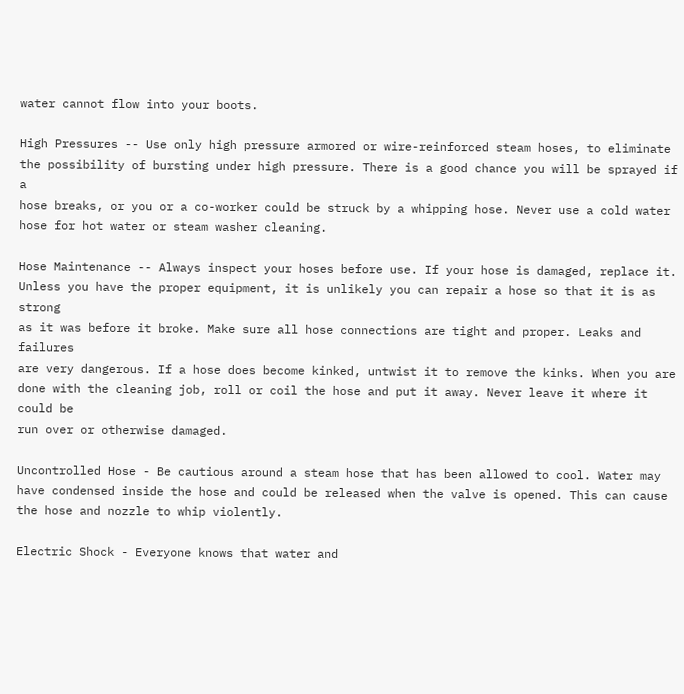water cannot flow into your boots.

High Pressures -- Use only high pressure armored or wire-reinforced steam hoses, to eliminate
the possibility of bursting under high pressure. There is a good chance you will be sprayed if a
hose breaks, or you or a co-worker could be struck by a whipping hose. Never use a cold water
hose for hot water or steam washer cleaning.

Hose Maintenance -- Always inspect your hoses before use. If your hose is damaged, replace it.
Unless you have the proper equipment, it is unlikely you can repair a hose so that it is as strong
as it was before it broke. Make sure all hose connections are tight and proper. Leaks and failures
are very dangerous. If a hose does become kinked, untwist it to remove the kinks. When you are
done with the cleaning job, roll or coil the hose and put it away. Never leave it where it could be
run over or otherwise damaged.

Uncontrolled Hose - Be cautious around a steam hose that has been allowed to cool. Water may
have condensed inside the hose and could be released when the valve is opened. This can cause
the hose and nozzle to whip violently.

Electric Shock - Everyone knows that water and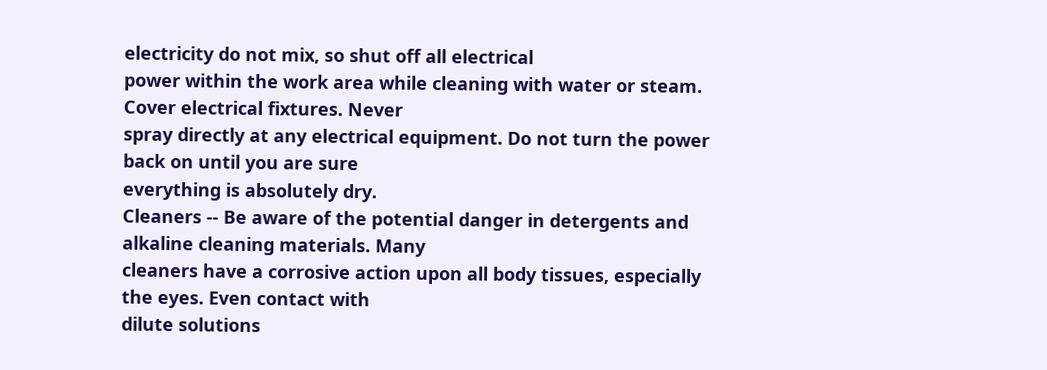electricity do not mix, so shut off all electrical
power within the work area while cleaning with water or steam. Cover electrical fixtures. Never
spray directly at any electrical equipment. Do not turn the power back on until you are sure
everything is absolutely dry.
Cleaners -- Be aware of the potential danger in detergents and alkaline cleaning materials. Many
cleaners have a corrosive action upon all body tissues, especially the eyes. Even contact with
dilute solutions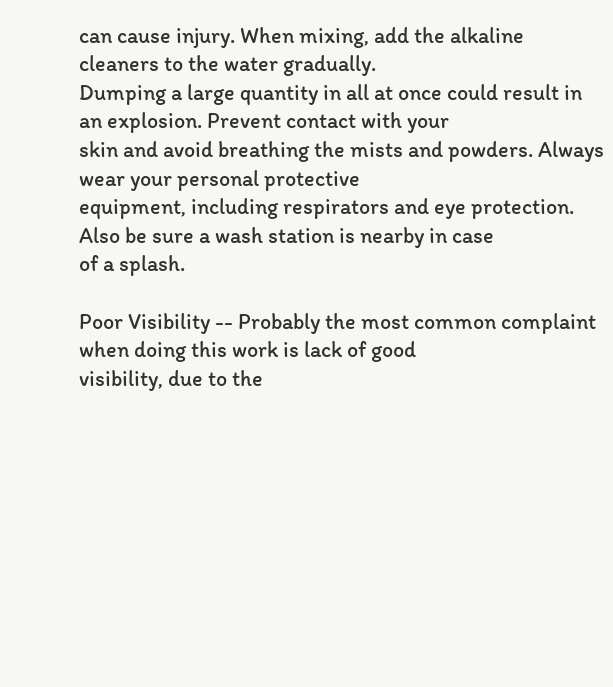can cause injury. When mixing, add the alkaline cleaners to the water gradually.
Dumping a large quantity in all at once could result in an explosion. Prevent contact with your
skin and avoid breathing the mists and powders. Always wear your personal protective
equipment, including respirators and eye protection. Also be sure a wash station is nearby in case
of a splash.

Poor Visibility -- Probably the most common complaint when doing this work is lack of good
visibility, due to the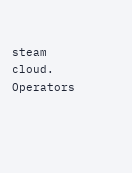steam cloud. Operators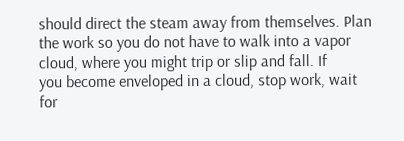should direct the steam away from themselves. Plan
the work so you do not have to walk into a vapor cloud, where you might trip or slip and fall. If
you become enveloped in a cloud, stop work, wait for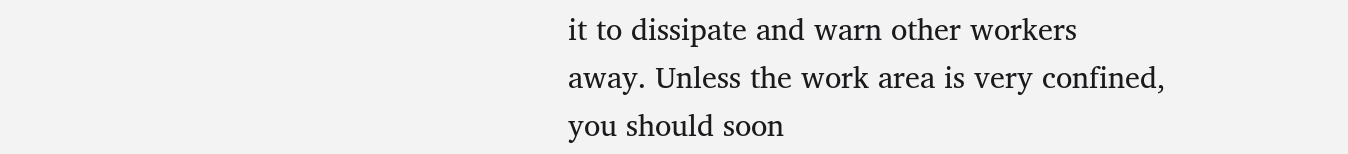it to dissipate and warn other workers
away. Unless the work area is very confined, you should soon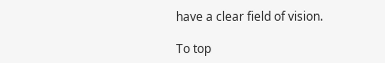have a clear field of vision.

To top